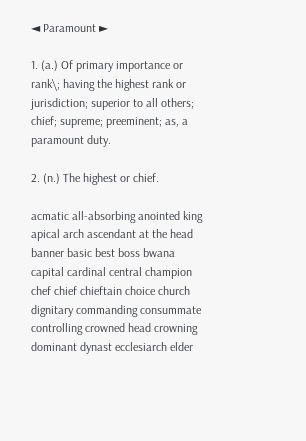◄ Paramount ►

1. (a.) Of primary importance or rank\; having the highest rank or jurisdiction; superior to all others; chief; supreme; preeminent; as, a paramount duty.

2. (n.) The highest or chief.

acmatic all-absorbing anointed king apical arch ascendant at the head banner basic best boss bwana capital cardinal central champion chef chief chieftain choice church dignitary commanding consummate controlling crowned head crowning dominant dynast ecclesiarch elder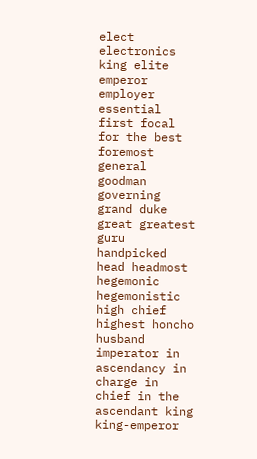elect electronics king elite emperor employer essential first focal for the best foremost general goodman governing grand duke great greatest guru handpicked head headmost hegemonic hegemonistic high chief highest honcho husband imperator in ascendancy in charge in chief in the ascendant king king-emperor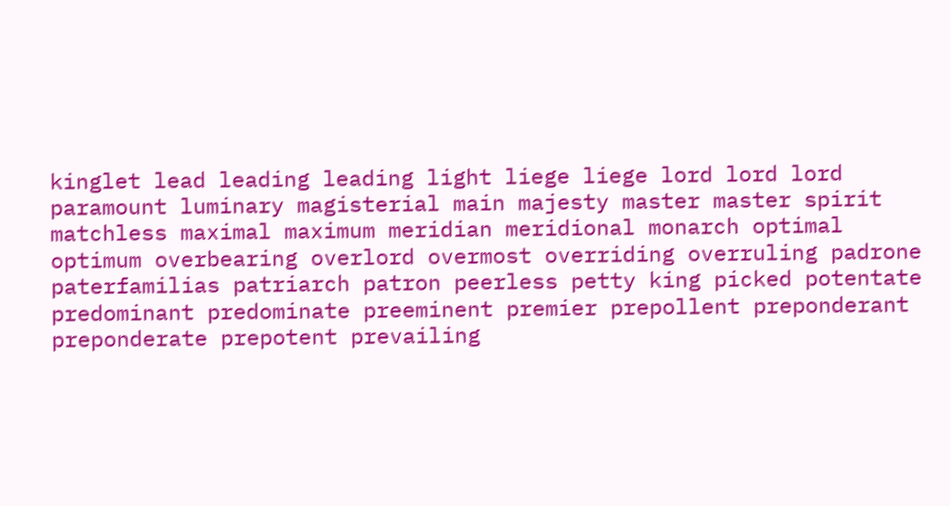kinglet lead leading leading light liege liege lord lord lord paramount luminary magisterial main majesty master master spirit matchless maximal maximum meridian meridional monarch optimal optimum overbearing overlord overmost overriding overruling padrone paterfamilias patriarch patron peerless petty king picked potentate predominant predominate preeminent premier prepollent preponderant preponderate prepotent prevailing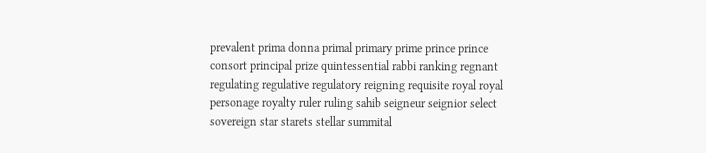prevalent prima donna primal primary prime prince prince consort principal prize quintessential rabbi ranking regnant regulating regulative regulatory reigning requisite royal royal personage royalty ruler ruling sahib seigneur seignior select sovereign star starets stellar summital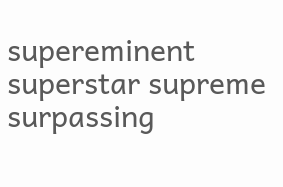supereminent superstar supreme surpassing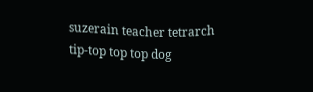suzerain teacher tetrarch tip-top top top dog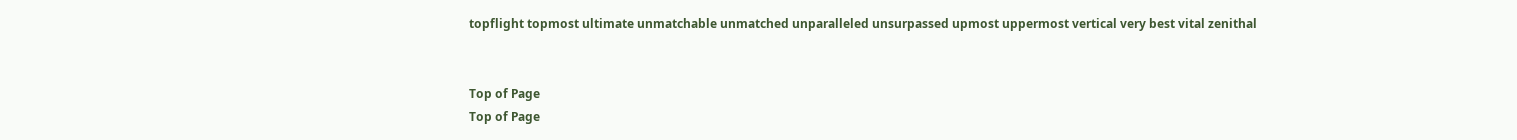topflight topmost ultimate unmatchable unmatched unparalleled unsurpassed upmost uppermost vertical very best vital zenithal


Top of Page
Top of Page